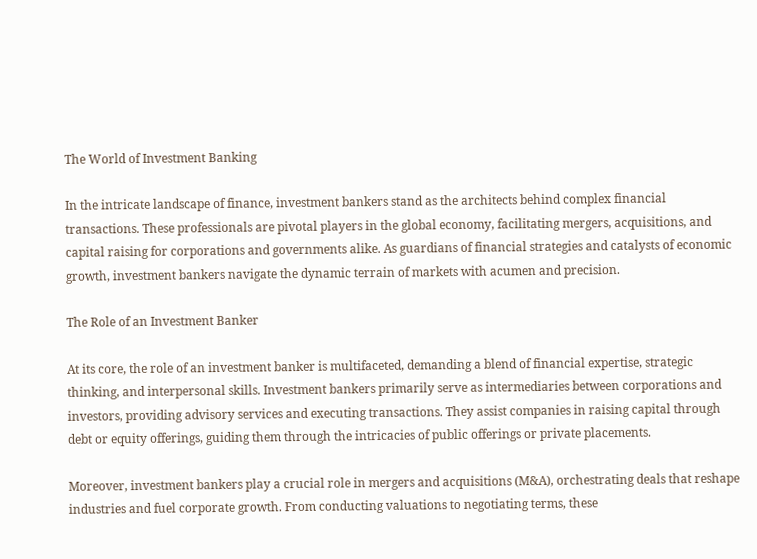The World of Investment Banking

In the intricate landscape of finance, investment bankers stand as the architects behind complex financial transactions. These professionals are pivotal players in the global economy, facilitating mergers, acquisitions, and capital raising for corporations and governments alike. As guardians of financial strategies and catalysts of economic growth, investment bankers navigate the dynamic terrain of markets with acumen and precision.

The Role of an Investment Banker

At its core, the role of an investment banker is multifaceted, demanding a blend of financial expertise, strategic thinking, and interpersonal skills. Investment bankers primarily serve as intermediaries between corporations and investors, providing advisory services and executing transactions. They assist companies in raising capital through debt or equity offerings, guiding them through the intricacies of public offerings or private placements.

Moreover, investment bankers play a crucial role in mergers and acquisitions (M&A), orchestrating deals that reshape industries and fuel corporate growth. From conducting valuations to negotiating terms, these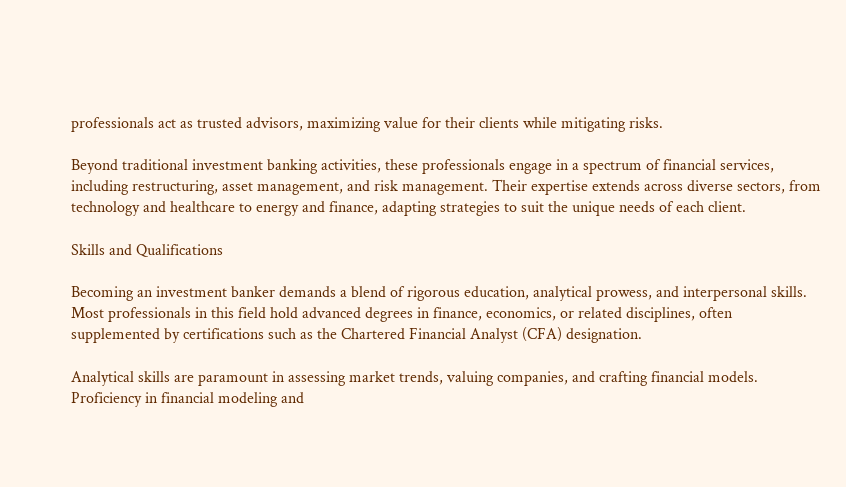professionals act as trusted advisors, maximizing value for their clients while mitigating risks.

Beyond traditional investment banking activities, these professionals engage in a spectrum of financial services, including restructuring, asset management, and risk management. Their expertise extends across diverse sectors, from technology and healthcare to energy and finance, adapting strategies to suit the unique needs of each client.

Skills and Qualifications

Becoming an investment banker demands a blend of rigorous education, analytical prowess, and interpersonal skills. Most professionals in this field hold advanced degrees in finance, economics, or related disciplines, often supplemented by certifications such as the Chartered Financial Analyst (CFA) designation.

Analytical skills are paramount in assessing market trends, valuing companies, and crafting financial models. Proficiency in financial modeling and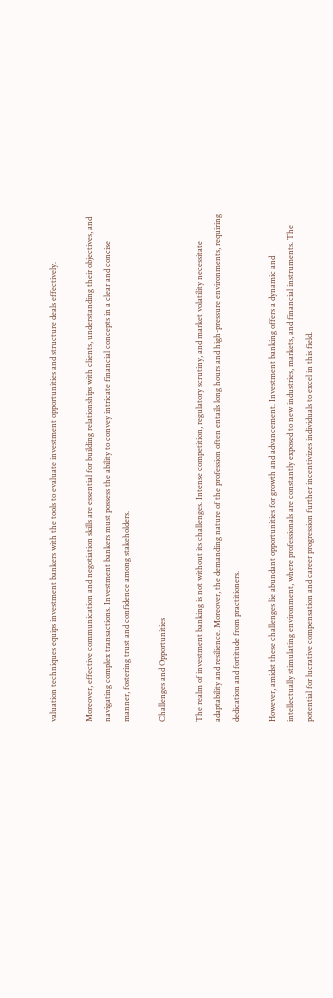valuation techniques equips investment bankers with the tools to evaluate investment opportunities and structure deals effectively.

Moreover, effective communication and negotiation skills are essential for building relationships with clients, understanding their objectives, and navigating complex transactions. Investment bankers must possess the ability to convey intricate financial concepts in a clear and concise manner, fostering trust and confidence among stakeholders.

Challenges and Opportunities

The realm of investment banking is not without its challenges. Intense competition, regulatory scrutiny, and market volatility necessitate adaptability and resilience. Moreover, the demanding nature of the profession often entails long hours and high-pressure environments, requiring dedication and fortitude from practitioners.

However, amidst these challenges lie abundant opportunities for growth and advancement. Investment banking offers a dynamic and intellectually stimulating environment, where professionals are constantly exposed to new industries, markets, and financial instruments. The potential for lucrative compensation and career progression further incentivizes individuals to excel in this field.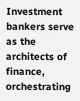Investment bankers serve as the architects of finance, orchestrating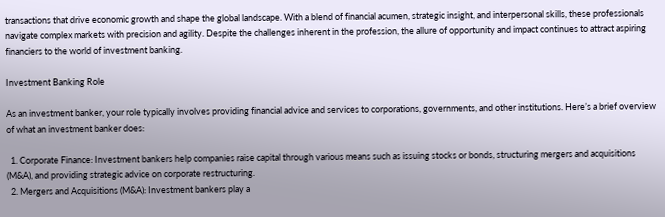transactions that drive economic growth and shape the global landscape. With a blend of financial acumen, strategic insight, and interpersonal skills, these professionals navigate complex markets with precision and agility. Despite the challenges inherent in the profession, the allure of opportunity and impact continues to attract aspiring financiers to the world of investment banking.

Investment Banking Role

As an investment banker, your role typically involves providing financial advice and services to corporations, governments, and other institutions. Here’s a brief overview of what an investment banker does:

  1. Corporate Finance: Investment bankers help companies raise capital through various means such as issuing stocks or bonds, structuring mergers and acquisitions (M&A), and providing strategic advice on corporate restructuring.
  2. Mergers and Acquisitions (M&A): Investment bankers play a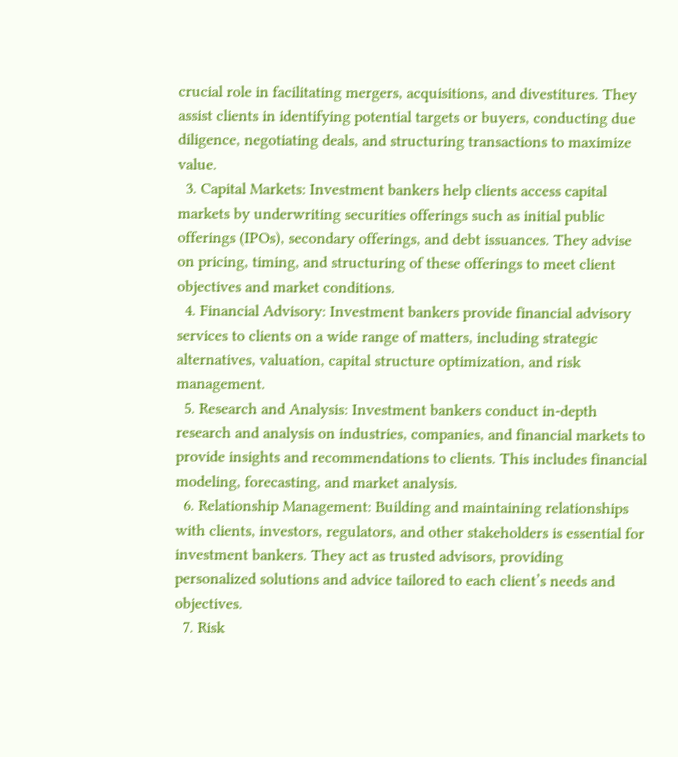crucial role in facilitating mergers, acquisitions, and divestitures. They assist clients in identifying potential targets or buyers, conducting due diligence, negotiating deals, and structuring transactions to maximize value.
  3. Capital Markets: Investment bankers help clients access capital markets by underwriting securities offerings such as initial public offerings (IPOs), secondary offerings, and debt issuances. They advise on pricing, timing, and structuring of these offerings to meet client objectives and market conditions.
  4. Financial Advisory: Investment bankers provide financial advisory services to clients on a wide range of matters, including strategic alternatives, valuation, capital structure optimization, and risk management.
  5. Research and Analysis: Investment bankers conduct in-depth research and analysis on industries, companies, and financial markets to provide insights and recommendations to clients. This includes financial modeling, forecasting, and market analysis.
  6. Relationship Management: Building and maintaining relationships with clients, investors, regulators, and other stakeholders is essential for investment bankers. They act as trusted advisors, providing personalized solutions and advice tailored to each client’s needs and objectives.
  7. Risk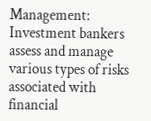Management: Investment bankers assess and manage various types of risks associated with financial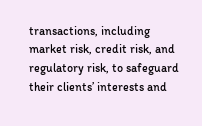transactions, including market risk, credit risk, and regulatory risk, to safeguard their clients’ interests and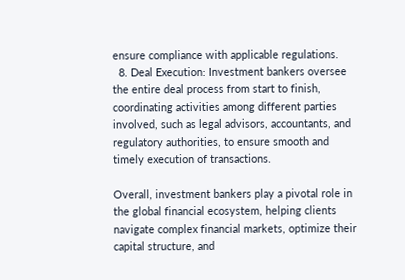ensure compliance with applicable regulations.
  8. Deal Execution: Investment bankers oversee the entire deal process from start to finish, coordinating activities among different parties involved, such as legal advisors, accountants, and regulatory authorities, to ensure smooth and timely execution of transactions.

Overall, investment bankers play a pivotal role in the global financial ecosystem, helping clients navigate complex financial markets, optimize their capital structure, and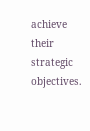achieve their strategic objectives.